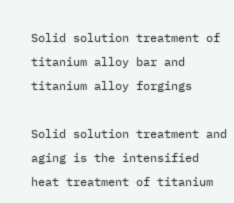Solid solution treatment of titanium alloy bar and titanium alloy forgings

Solid solution treatment and aging is the intensified heat treatment of titanium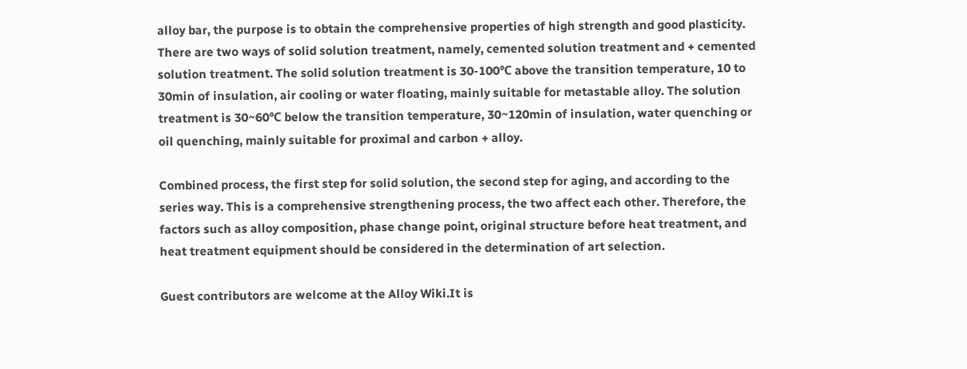alloy bar, the purpose is to obtain the comprehensive properties of high strength and good plasticity. There are two ways of solid solution treatment, namely, cemented solution treatment and + cemented solution treatment. The solid solution treatment is 30-100℃ above the transition temperature, 10 to 30min of insulation, air cooling or water floating, mainly suitable for metastable alloy. The solution treatment is 30~60℃ below the transition temperature, 30~120min of insulation, water quenching or oil quenching, mainly suitable for proximal and carbon + alloy.

Combined process, the first step for solid solution, the second step for aging, and according to the series way. This is a comprehensive strengthening process, the two affect each other. Therefore, the factors such as alloy composition, phase change point, original structure before heat treatment, and heat treatment equipment should be considered in the determination of art selection.

Guest contributors are welcome at the Alloy Wiki.It is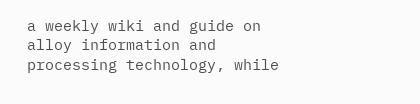a weekly wiki and guide on alloy information and processing technology, while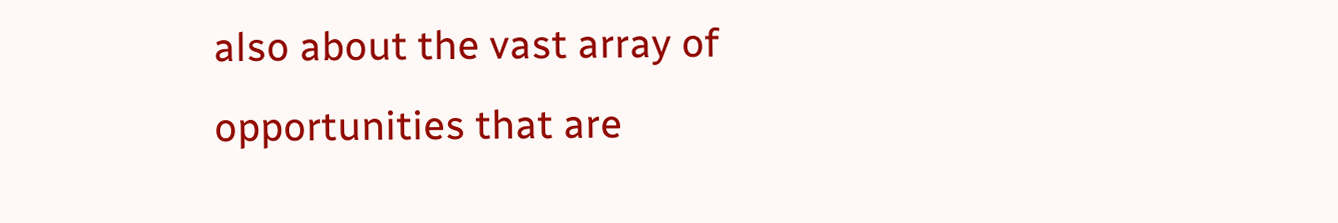also about the vast array of opportunities that are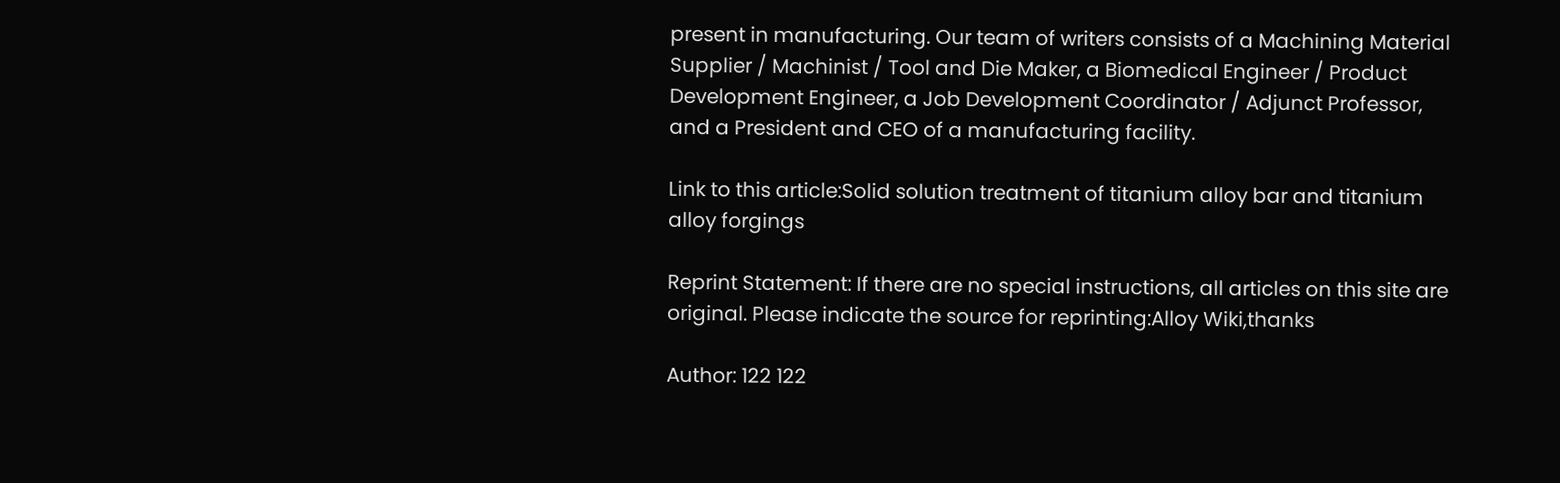present in manufacturing. Our team of writers consists of a Machining Material Supplier / Machinist / Tool and Die Maker, a Biomedical Engineer / Product Development Engineer, a Job Development Coordinator / Adjunct Professor, and a President and CEO of a manufacturing facility.

Link to this article:Solid solution treatment of titanium alloy bar and titanium alloy forgings

Reprint Statement: If there are no special instructions, all articles on this site are original. Please indicate the source for reprinting:Alloy Wiki,thanks

Author: 122 122